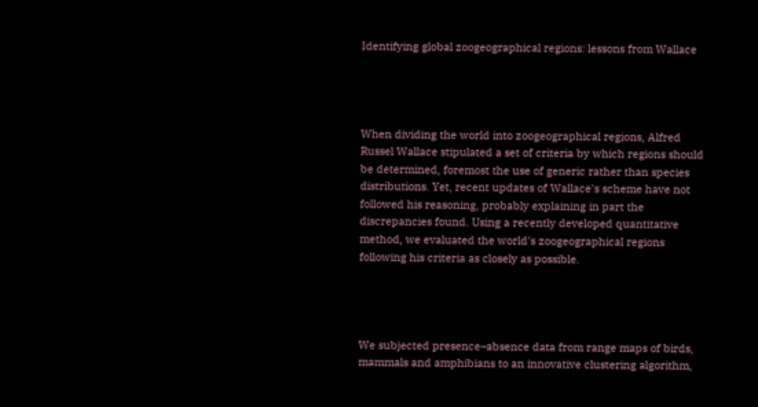Identifying global zoogeographical regions: lessons from Wallace




When dividing the world into zoogeographical regions, Alfred Russel Wallace stipulated a set of criteria by which regions should be determined, foremost the use of generic rather than species distributions. Yet, recent updates of Wallace's scheme have not followed his reasoning, probably explaining in part the discrepancies found. Using a recently developed quantitative method, we evaluated the world's zoogeographical regions following his criteria as closely as possible.




We subjected presence–absence data from range maps of birds, mammals and amphibians to an innovative clustering algorithm,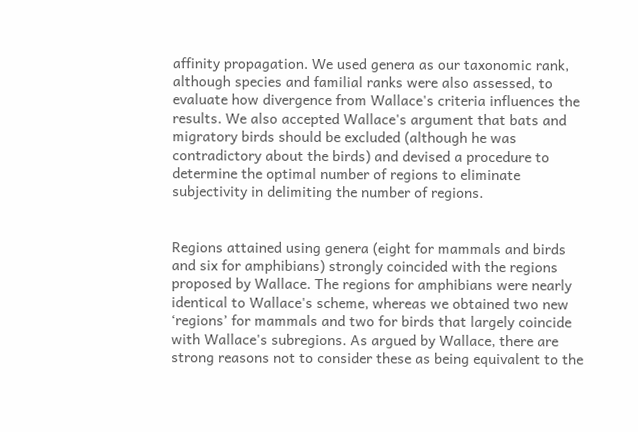affinity propagation. We used genera as our taxonomic rank, although species and familial ranks were also assessed, to evaluate how divergence from Wallace's criteria influences the results. We also accepted Wallace's argument that bats and migratory birds should be excluded (although he was contradictory about the birds) and devised a procedure to determine the optimal number of regions to eliminate subjectivity in delimiting the number of regions.


Regions attained using genera (eight for mammals and birds and six for amphibians) strongly coincided with the regions proposed by Wallace. The regions for amphibians were nearly identical to Wallace's scheme, whereas we obtained two new ‘regions’ for mammals and two for birds that largely coincide with Wallace's subregions. As argued by Wallace, there are strong reasons not to consider these as being equivalent to the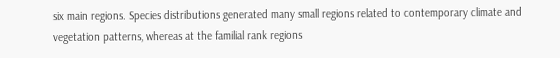six main regions. Species distributions generated many small regions related to contemporary climate and vegetation patterns, whereas at the familial rank regions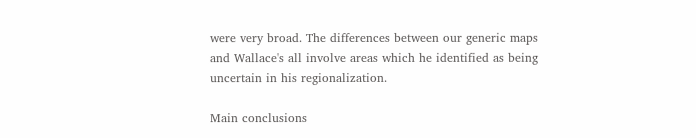were very broad. The differences between our generic maps and Wallace's all involve areas which he identified as being uncertain in his regionalization.

Main conclusions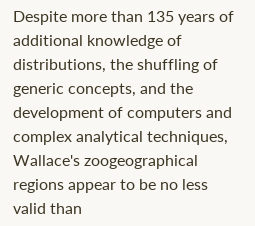Despite more than 135 years of additional knowledge of distributions, the shuffling of generic concepts, and the development of computers and complex analytical techniques, Wallace's zoogeographical regions appear to be no less valid than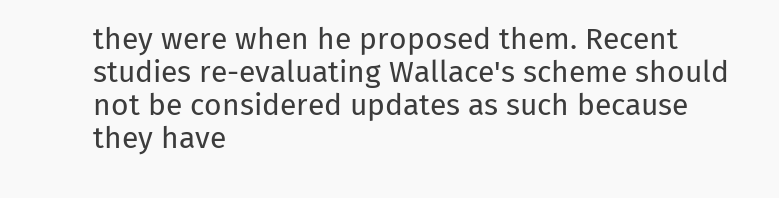they were when he proposed them. Recent studies re-evaluating Wallace's scheme should not be considered updates as such because they have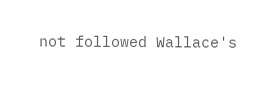not followed Wallace's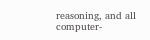reasoning, and all computer-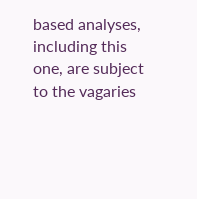based analyses, including this one, are subject to the vagaries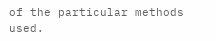of the particular methods used.